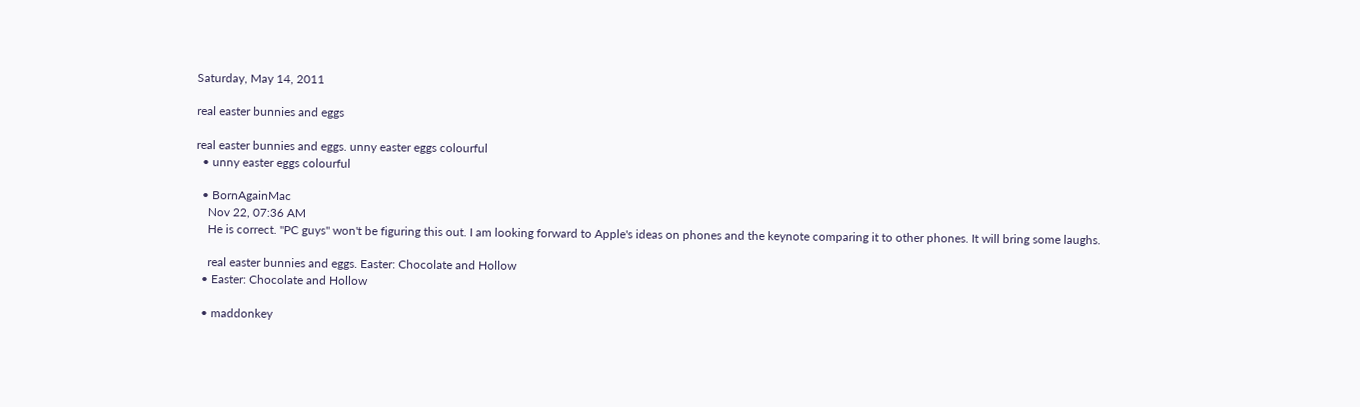Saturday, May 14, 2011

real easter bunnies and eggs

real easter bunnies and eggs. unny easter eggs colourful
  • unny easter eggs colourful

  • BornAgainMac
    Nov 22, 07:36 AM
    He is correct. "PC guys" won't be figuring this out. I am looking forward to Apple's ideas on phones and the keynote comparing it to other phones. It will bring some laughs.

    real easter bunnies and eggs. Easter: Chocolate and Hollow
  • Easter: Chocolate and Hollow

  • maddonkey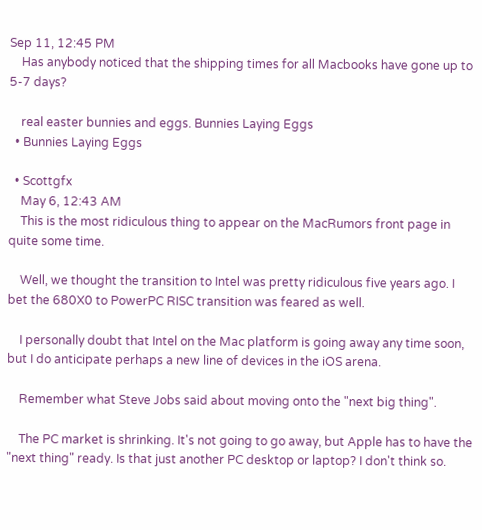Sep 11, 12:45 PM
    Has anybody noticed that the shipping times for all Macbooks have gone up to 5-7 days?

    real easter bunnies and eggs. Bunnies Laying Eggs
  • Bunnies Laying Eggs

  • Scottgfx
    May 6, 12:43 AM
    This is the most ridiculous thing to appear on the MacRumors front page in quite some time.

    Well, we thought the transition to Intel was pretty ridiculous five years ago. I bet the 680X0 to PowerPC RISC transition was feared as well.

    I personally doubt that Intel on the Mac platform is going away any time soon, but I do anticipate perhaps a new line of devices in the iOS arena.

    Remember what Steve Jobs said about moving onto the "next big thing".

    The PC market is shrinking. It's not going to go away, but Apple has to have the "next thing" ready. Is that just another PC desktop or laptop? I don't think so.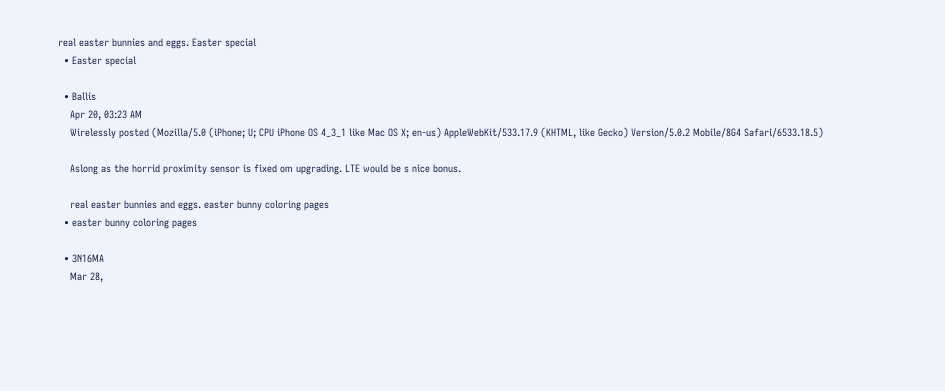real easter bunnies and eggs. Easter special
  • Easter special

  • Ballis
    Apr 20, 03:23 AM
    Wirelessly posted (Mozilla/5.0 (iPhone; U; CPU iPhone OS 4_3_1 like Mac OS X; en-us) AppleWebKit/533.17.9 (KHTML, like Gecko) Version/5.0.2 Mobile/8G4 Safari/6533.18.5)

    Aslong as the horrid proximity sensor is fixed om upgrading. LTE would be s nice bonus.

    real easter bunnies and eggs. easter bunny coloring pages
  • easter bunny coloring pages

  • 3N16MA
    Mar 28,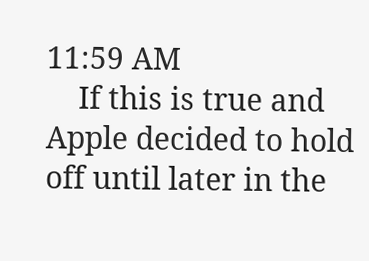11:59 AM
    If this is true and Apple decided to hold off until later in the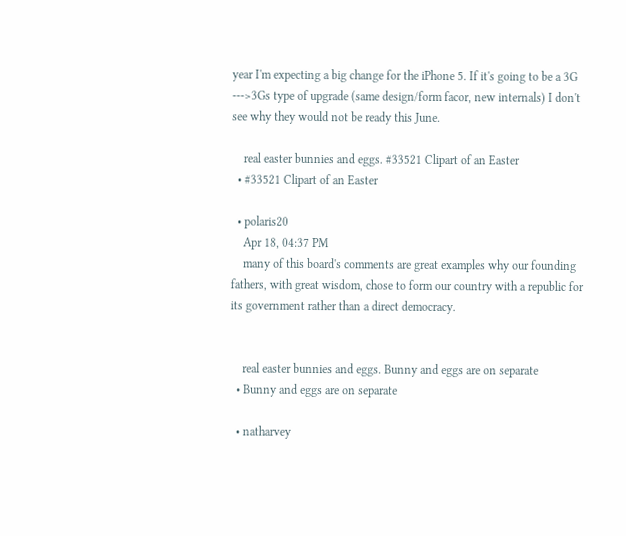year I'm expecting a big change for the iPhone 5. If it's going to be a 3G --->3Gs type of upgrade (same design/form facor, new internals) I don't see why they would not be ready this June.

    real easter bunnies and eggs. #33521 Clipart of an Easter
  • #33521 Clipart of an Easter

  • polaris20
    Apr 18, 04:37 PM
    many of this board's comments are great examples why our founding fathers, with great wisdom, chose to form our country with a republic for its government rather than a direct democracy.


    real easter bunnies and eggs. Bunny and eggs are on separate
  • Bunny and eggs are on separate

  • natharvey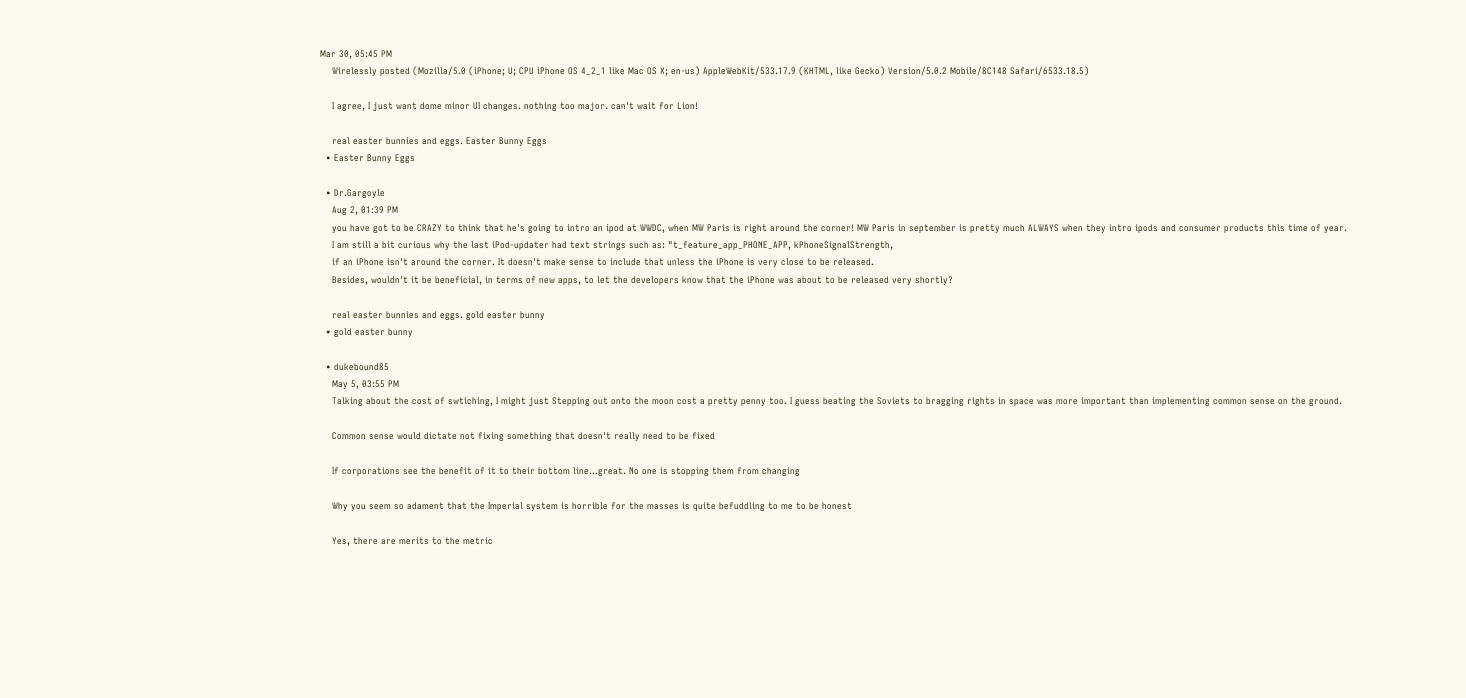Mar 30, 05:45 PM
    Wirelessly posted (Mozilla/5.0 (iPhone; U; CPU iPhone OS 4_2_1 like Mac OS X; en-us) AppleWebKit/533.17.9 (KHTML, like Gecko) Version/5.0.2 Mobile/8C148 Safari/6533.18.5)

    I agree, I just want dome minor UI changes. nothing too major. can't wait for Lion!

    real easter bunnies and eggs. Easter Bunny Eggs
  • Easter Bunny Eggs

  • Dr.Gargoyle
    Aug 2, 01:39 PM
    you have got to be CRAZY to think that he's going to intro an ipod at WWDC, when MW Paris is right around the corner! MW Paris in september is pretty much ALWAYS when they intro ipods and consumer products this time of year.
    I am still a bit curious why the last iPod-updater had text strings such as: "t_feature_app_PHONE_APP, kPhoneSignalStrength,
    if an iPhone isn't around the corner. It doesn't make sense to include that unless the iPhone is very close to be released.
    Besides, wouldn't it be beneficial, in terms of new apps, to let the developers know that the iPhone was about to be released very shortly?

    real easter bunnies and eggs. gold easter bunny
  • gold easter bunny

  • dukebound85
    May 5, 03:55 PM
    Talking about the cost of swtiching, I might just Stepping out onto the moon cost a pretty penny too. I guess beating the Soviets to bragging rights in space was more important than implementing common sense on the ground.

    Common sense would dictate not fixing something that doesn't really need to be fixed

    If corporations see the benefit of it to their bottom line...great. No one is stopping them from changing

    Why you seem so adament that the Imperial system is horrible for the masses is quite befuddling to me to be honest

    Yes, there are merits to the metric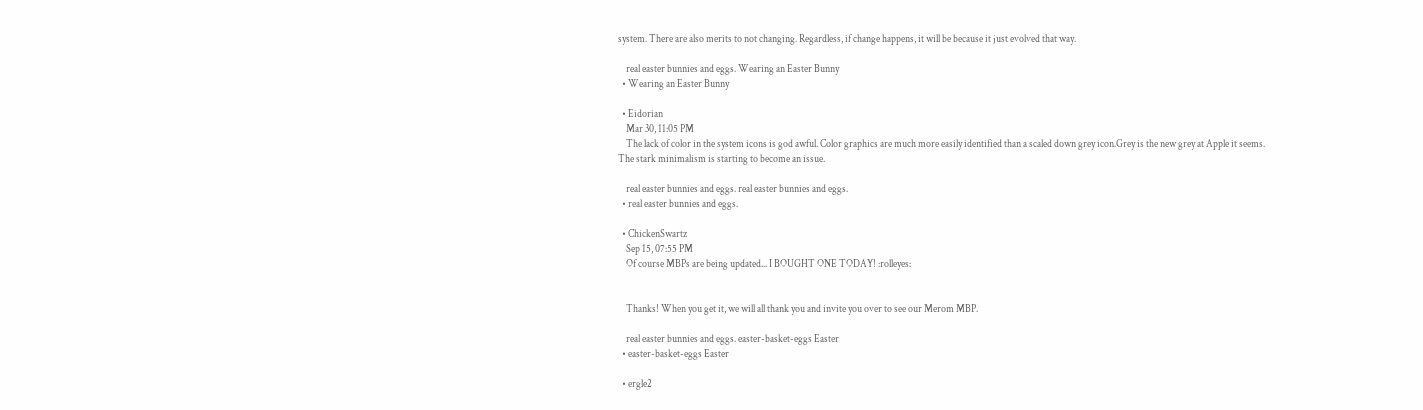system. There are also merits to not changing. Regardless, if change happens, it will be because it just evolved that way.

    real easter bunnies and eggs. Wearing an Easter Bunny
  • Wearing an Easter Bunny

  • Eidorian
    Mar 30, 11:05 PM
    The lack of color in the system icons is god awful. Color graphics are much more easily identified than a scaled down grey icon.Grey is the new grey at Apple it seems. The stark minimalism is starting to become an issue.

    real easter bunnies and eggs. real easter bunnies and eggs.
  • real easter bunnies and eggs.

  • ChickenSwartz
    Sep 15, 07:55 PM
    Of course MBPs are being updated... I BOUGHT ONE TODAY! :rolleyes:


    Thanks! When you get it, we will all thank you and invite you over to see our Merom MBP.

    real easter bunnies and eggs. easter-basket-eggs Easter
  • easter-basket-eggs Easter

  • ergle2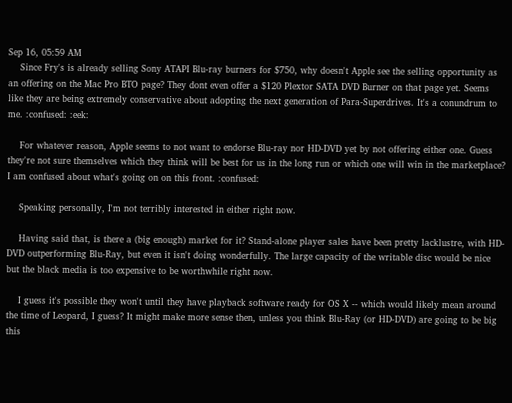Sep 16, 05:59 AM
    Since Fry's is already selling Sony ATAPI Blu-ray burners for $750, why doesn't Apple see the selling opportunity as an offering on the Mac Pro BTO page? They dont even offer a $120 Plextor SATA DVD Burner on that page yet. Seems like they are being extremely conservative about adopting the next generation of Para-Superdrives. It's a conundrum to me. :confused: :eek:

    For whatever reason, Apple seems to not want to endorse Blu-ray nor HD-DVD yet by not offering either one. Guess they're not sure themselves which they think will be best for us in the long run or which one will win in the marketplace? I am confused about what's going on on this front. :confused:

    Speaking personally, I'm not terribly interested in either right now.

    Having said that, is there a (big enough) market for it? Stand-alone player sales have been pretty lacklustre, with HD-DVD outperforming Blu-Ray, but even it isn't doing wonderfully. The large capacity of the writable disc would be nice but the black media is too expensive to be worthwhile right now.

    I guess it's possible they won't until they have playback software ready for OS X -- which would likely mean around the time of Leopard, I guess? It might make more sense then, unless you think Blu-Ray (or HD-DVD) are going to be big this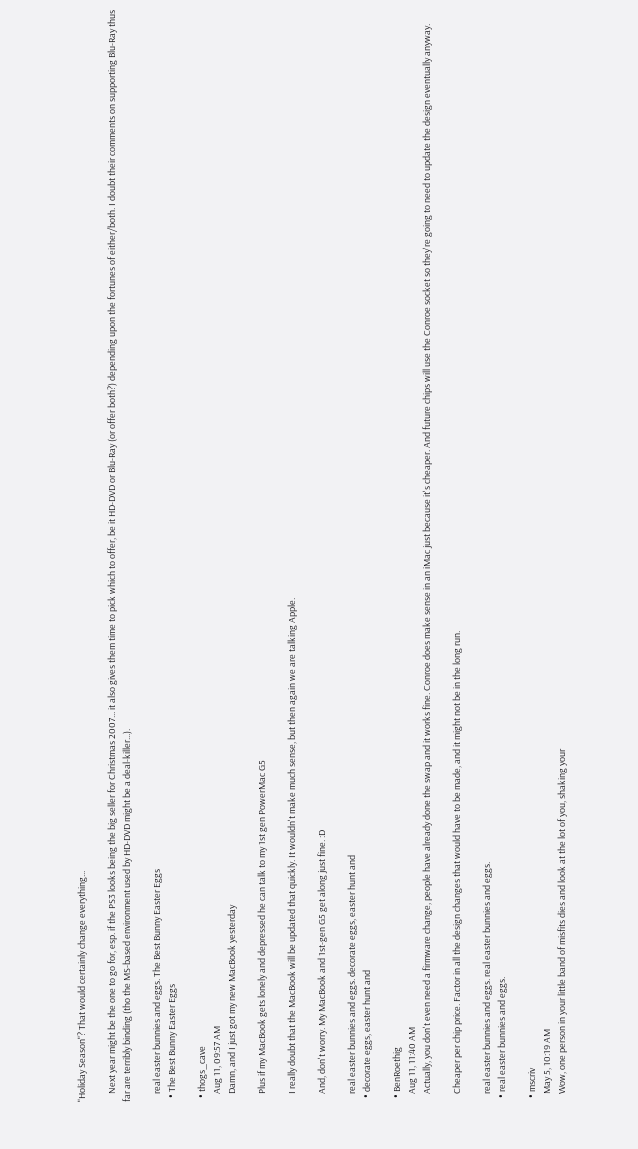"Holiday Season"? That would certainly change everything...

    Next year might be the one to go for, esp. if the PS3 looks being the big seller for Christmas 2007... it also gives them time to pick which to offer, be it HD-DVD or Blu-Ray (or offer both?) depending upon the fortunes of either/both. I doubt their comments on supporting Blu-Ray thus far are terribly binding (tho the MS-based environment used by HD-DVD might be a deal-killer...).

    real easter bunnies and eggs. The Best Bunny Easter Eggs
  • The Best Bunny Easter Eggs

  • thogs_cave
    Aug 11, 09:57 AM
    Damn, and I just got my new MacBook yesterday

    Plus if my MacBook gets lonely and depressed he can talk to my 1st gen PowerMac G5

    I really doubt that the MacBook will be updated that quickly. It wouldn't make much sense, but then again we are talking Apple.

    And, don't worry. My MacBook and 1st-gen G5 get along just fine. :D

    real easter bunnies and eggs. decorate eggs, easter hunt and
  • decorate eggs, easter hunt and

  • BenRoethig
    Aug 11, 11:40 AM
    Actually, you don't even need a firmware change, people have already done the swap and it works fine. Conroe does make sense in an iMac just because it's cheaper. And future chips will use the Conroe socket so they're going to need to update the design eventually anyway.

    Cheaper per chip price. Factor in all the design changes that would have to be made, and it might not be in the long run.

    real easter bunnies and eggs. real easter bunnies and eggs.
  • real easter bunnies and eggs.

  • mscriv
    May 5, 10:19 AM
    Wow, one person in your little band of misfits dies and look at the lot of you, shaking your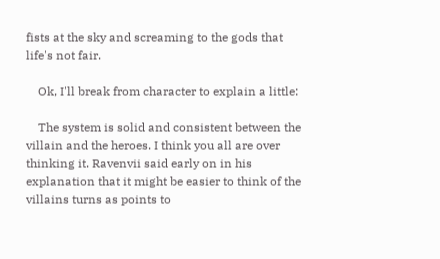fists at the sky and screaming to the gods that life's not fair.

    Ok, I'll break from character to explain a little:

    The system is solid and consistent between the villain and the heroes. I think you all are over thinking it. Ravenvii said early on in his explanation that it might be easier to think of the villains turns as points to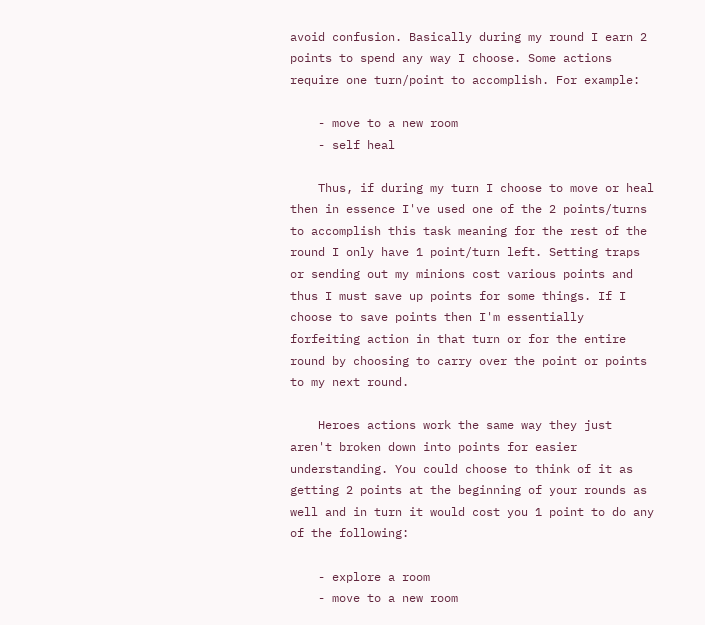avoid confusion. Basically during my round I earn 2 points to spend any way I choose. Some actions require one turn/point to accomplish. For example:

    - move to a new room
    - self heal

    Thus, if during my turn I choose to move or heal then in essence I've used one of the 2 points/turns to accomplish this task meaning for the rest of the round I only have 1 point/turn left. Setting traps or sending out my minions cost various points and thus I must save up points for some things. If I choose to save points then I'm essentially forfeiting action in that turn or for the entire round by choosing to carry over the point or points to my next round.

    Heroes actions work the same way they just aren't broken down into points for easier understanding. You could choose to think of it as getting 2 points at the beginning of your rounds as well and in turn it would cost you 1 point to do any of the following:

    - explore a room
    - move to a new room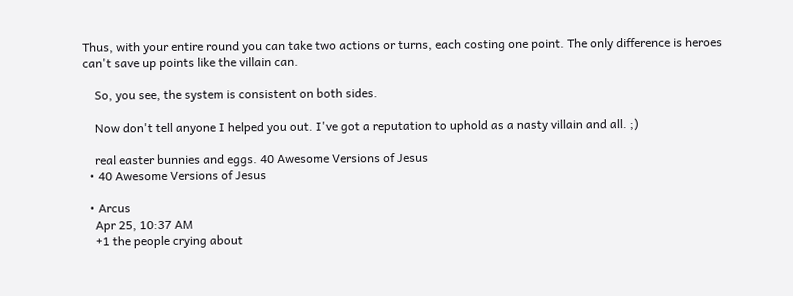Thus, with your entire round you can take two actions or turns, each costing one point. The only difference is heroes can't save up points like the villain can.

    So, you see, the system is consistent on both sides.

    Now don't tell anyone I helped you out. I've got a reputation to uphold as a nasty villain and all. ;)

    real easter bunnies and eggs. 40 Awesome Versions of Jesus
  • 40 Awesome Versions of Jesus

  • Arcus
    Apr 25, 10:37 AM
    +1 the people crying about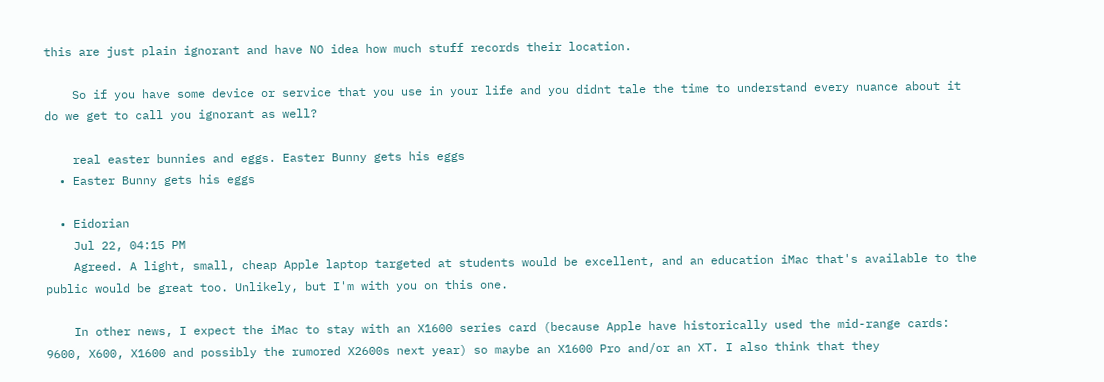this are just plain ignorant and have NO idea how much stuff records their location.

    So if you have some device or service that you use in your life and you didnt tale the time to understand every nuance about it do we get to call you ignorant as well?

    real easter bunnies and eggs. Easter Bunny gets his eggs
  • Easter Bunny gets his eggs

  • Eidorian
    Jul 22, 04:15 PM
    Agreed. A light, small, cheap Apple laptop targeted at students would be excellent, and an education iMac that's available to the public would be great too. Unlikely, but I'm with you on this one.

    In other news, I expect the iMac to stay with an X1600 series card (because Apple have historically used the mid-range cards: 9600, X600, X1600 and possibly the rumored X2600s next year) so maybe an X1600 Pro and/or an XT. I also think that they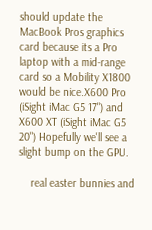should update the MacBook Pros graphics card because its a Pro laptop with a mid-range card so a Mobility X1800 would be nice.X600 Pro (iSight iMac G5 17") and X600 XT (iSight iMac G5 20") Hopefully we'll see a slight bump on the GPU.

    real easter bunnies and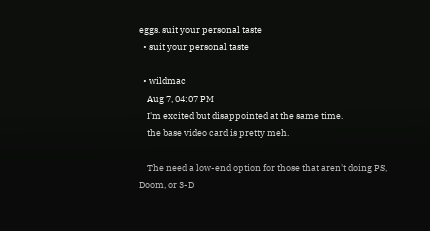eggs. suit your personal taste
  • suit your personal taste

  • wildmac
    Aug 7, 04:07 PM
    I'm excited but disappointed at the same time.
    the base video card is pretty meh.

    The need a low-end option for those that aren't doing PS, Doom, or 3-D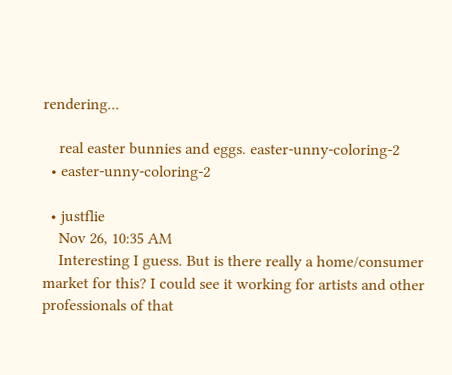rendering...

    real easter bunnies and eggs. easter-unny-coloring-2
  • easter-unny-coloring-2

  • justflie
    Nov 26, 10:35 AM
    Interesting I guess. But is there really a home/consumer market for this? I could see it working for artists and other professionals of that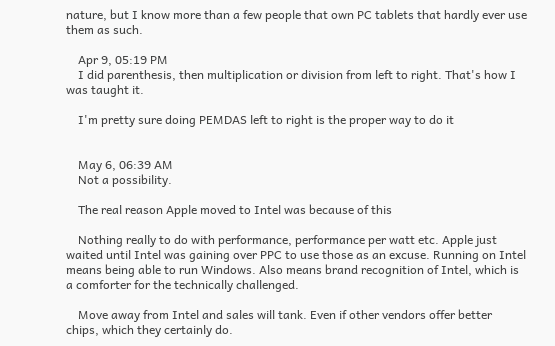nature, but I know more than a few people that own PC tablets that hardly ever use them as such.

    Apr 9, 05:19 PM
    I did parenthesis, then multiplication or division from left to right. That's how I was taught it.

    I'm pretty sure doing PEMDAS left to right is the proper way to do it


    May 6, 06:39 AM
    Not a possibility.

    The real reason Apple moved to Intel was because of this

    Nothing really to do with performance, performance per watt etc. Apple just waited until Intel was gaining over PPC to use those as an excuse. Running on Intel means being able to run Windows. Also means brand recognition of Intel, which is a comforter for the technically challenged.

    Move away from Intel and sales will tank. Even if other vendors offer better chips, which they certainly do.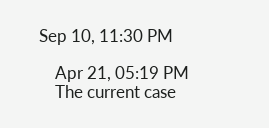Sep 10, 11:30 PM

    Apr 21, 05:19 PM
    The current case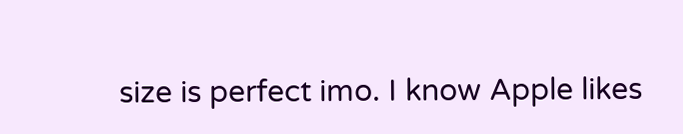size is perfect imo. I know Apple likes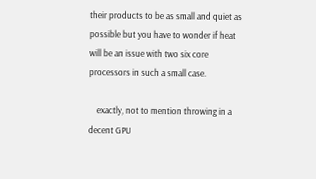their products to be as small and quiet as possible but you have to wonder if heat will be an issue with two six core processors in such a small case.

    exactly, not to mention throwing in a decent GPU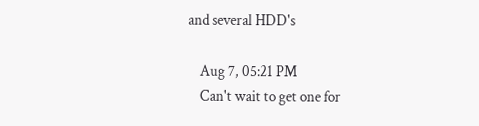and several HDD's

    Aug 7, 05:21 PM
    Can't wait to get one for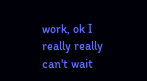work, ok I really really can't wait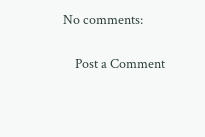No comments:

    Post a Comment